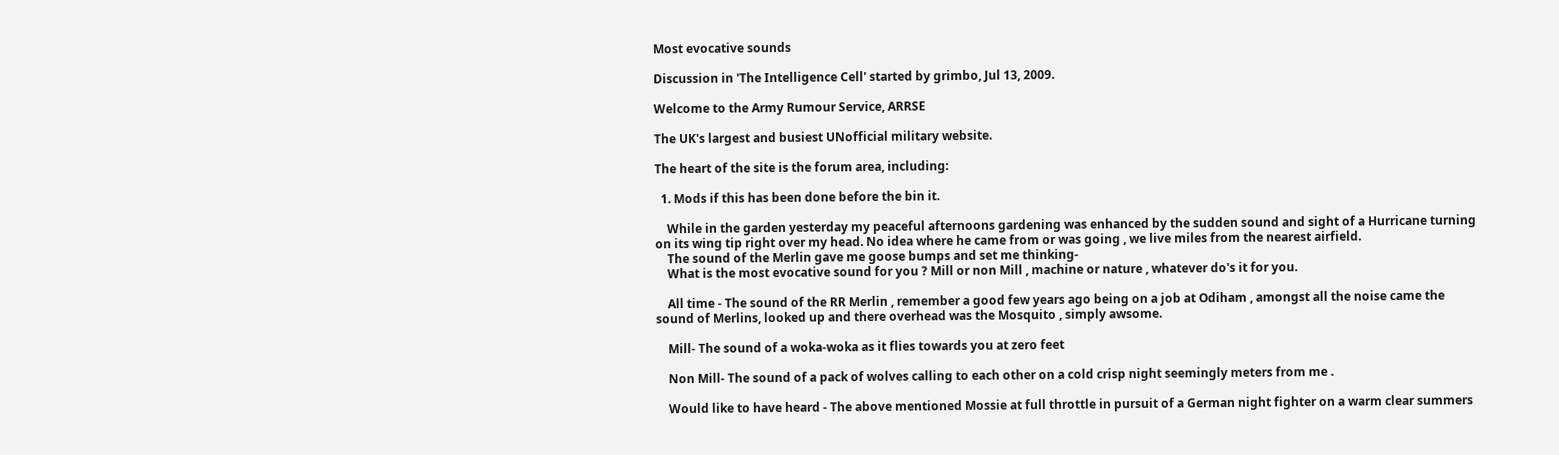Most evocative sounds

Discussion in 'The Intelligence Cell' started by grimbo, Jul 13, 2009.

Welcome to the Army Rumour Service, ARRSE

The UK's largest and busiest UNofficial military website.

The heart of the site is the forum area, including:

  1. Mods if this has been done before the bin it.

    While in the garden yesterday my peaceful afternoons gardening was enhanced by the sudden sound and sight of a Hurricane turning on its wing tip right over my head. No idea where he came from or was going , we live miles from the nearest airfield.
    The sound of the Merlin gave me goose bumps and set me thinking-
    What is the most evocative sound for you ? Mill or non Mill , machine or nature , whatever do's it for you.

    All time - The sound of the RR Merlin , remember a good few years ago being on a job at Odiham , amongst all the noise came the sound of Merlins, looked up and there overhead was the Mosquito , simply awsome.

    Mill- The sound of a woka-woka as it flies towards you at zero feet

    Non Mill- The sound of a pack of wolves calling to each other on a cold crisp night seemingly meters from me .

    Would like to have heard - The above mentioned Mossie at full throttle in pursuit of a German night fighter on a warm clear summers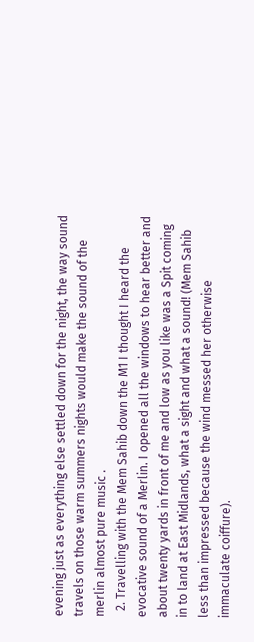evening just as everything else settled down for the night, the way sound travels on those warm summers nights would make the sound of the merlin almost pure music .
  2. Travelling with the Mem Sahib down the M1 I thought I heard the evocative sound of a Merlin. I opened all the windows to hear better and about twenty yards in front of me and low as you like was a Spit coming in to land at East Midlands, what a sight and what a sound! (Mem Sahib less than impressed because the wind messed her otherwise immaculate coiffure).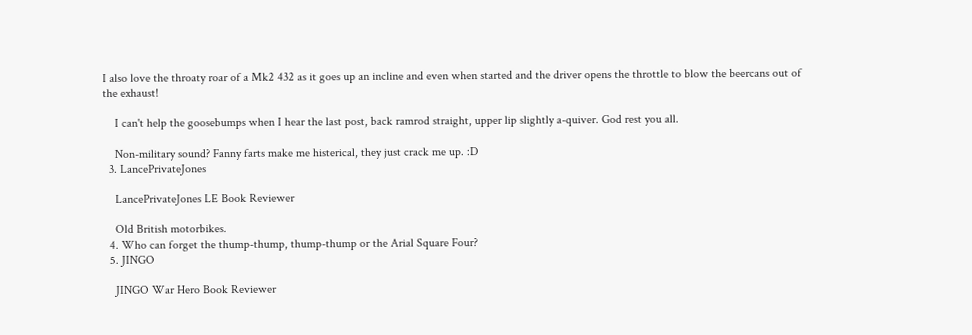I also love the throaty roar of a Mk2 432 as it goes up an incline and even when started and the driver opens the throttle to blow the beercans out of the exhaust!

    I can't help the goosebumps when I hear the last post, back ramrod straight, upper lip slightly a-quiver. God rest you all.

    Non-military sound? Fanny farts make me histerical, they just crack me up. :D
  3. LancePrivateJones

    LancePrivateJones LE Book Reviewer

    Old British motorbikes.
  4. Who can forget the thump-thump, thump-thump or the Arial Square Four?
  5. JINGO

    JINGO War Hero Book Reviewer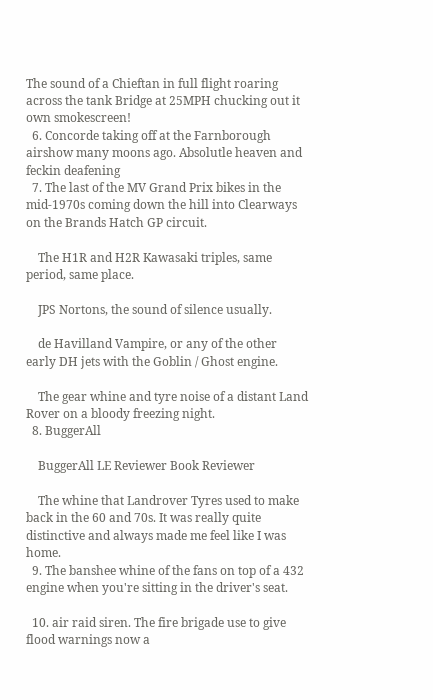The sound of a Chieftan in full flight roaring across the tank Bridge at 25MPH chucking out it own smokescreen!
  6. Concorde taking off at the Farnborough airshow many moons ago. Absolutle heaven and feckin deafening
  7. The last of the MV Grand Prix bikes in the mid-1970s coming down the hill into Clearways on the Brands Hatch GP circuit.

    The H1R and H2R Kawasaki triples, same period, same place.

    JPS Nortons, the sound of silence usually.

    de Havilland Vampire, or any of the other early DH jets with the Goblin / Ghost engine.

    The gear whine and tyre noise of a distant Land Rover on a bloody freezing night.
  8. BuggerAll

    BuggerAll LE Reviewer Book Reviewer

    The whine that Landrover Tyres used to make back in the 60 and 70s. It was really quite distinctive and always made me feel like I was home.
  9. The banshee whine of the fans on top of a 432 engine when you're sitting in the driver's seat.

  10. air raid siren. The fire brigade use to give flood warnings now a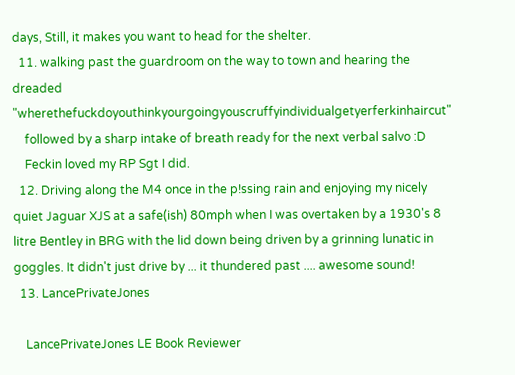days, Still, it makes you want to head for the shelter.
  11. walking past the guardroom on the way to town and hearing the dreaded "wherethefuckdoyouthinkyourgoingyouscruffyindividualgetyerferkinhaircut"
    followed by a sharp intake of breath ready for the next verbal salvo :D
    Feckin loved my RP Sgt I did.
  12. Driving along the M4 once in the p!ssing rain and enjoying my nicely quiet Jaguar XJS at a safe(ish) 80mph when I was overtaken by a 1930's 8 litre Bentley in BRG with the lid down being driven by a grinning lunatic in goggles. It didn't just drive by ... it thundered past .... awesome sound!
  13. LancePrivateJones

    LancePrivateJones LE Book Reviewer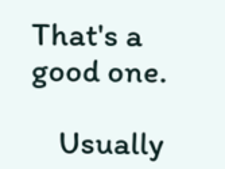That's a good one.

    Usually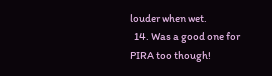louder when wet.
  14. Was a good one for PIRA too though!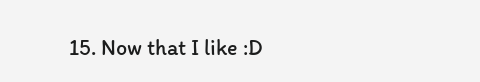15. Now that I like :D